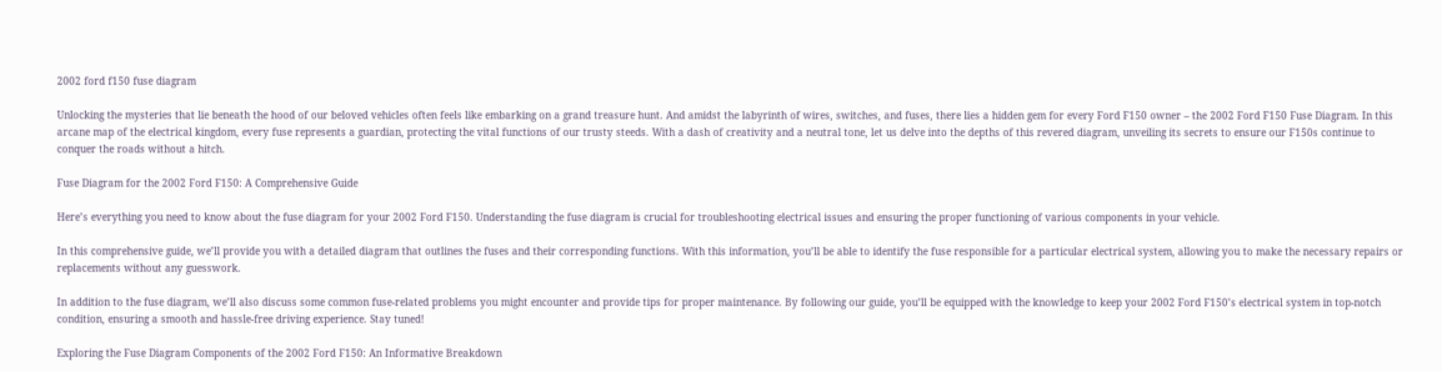2002 ford f150 fuse diagram

Unlocking the mysteries that lie beneath the hood of our beloved vehicles often feels like embarking on a grand treasure hunt. And amidst the labyrinth of wires, switches, and fuses, there lies a hidden gem for every Ford F150 owner – the 2002 Ford F150 Fuse Diagram. In this arcane map of the electrical kingdom, every fuse represents a guardian, protecting the vital functions of our trusty steeds. With a dash of creativity and a neutral tone, let us delve into the depths of this revered diagram, unveiling its secrets to ensure our F150s continue to conquer the roads without a hitch.

Fuse Diagram for the 2002 Ford F150: A Comprehensive Guide

Here’s everything you need to know about the fuse diagram for your 2002 Ford F150. Understanding the fuse diagram is crucial for troubleshooting electrical issues and ensuring the proper functioning of various components in your vehicle.

In this comprehensive guide, we’ll provide you with a detailed diagram that outlines the fuses and their corresponding functions. With this information, you’ll be able to identify the fuse responsible for a particular electrical system, allowing you to make the necessary repairs or replacements without any guesswork.

In addition to the fuse diagram, we’ll also discuss some common fuse-related problems you might encounter and provide tips for proper maintenance. By following our guide, you’ll be equipped with the knowledge to keep your 2002 Ford F150’s electrical system in top-notch condition, ensuring a smooth and hassle-free driving experience. Stay tuned!

Exploring the Fuse Diagram Components of the 2002 Ford F150: An Informative Breakdown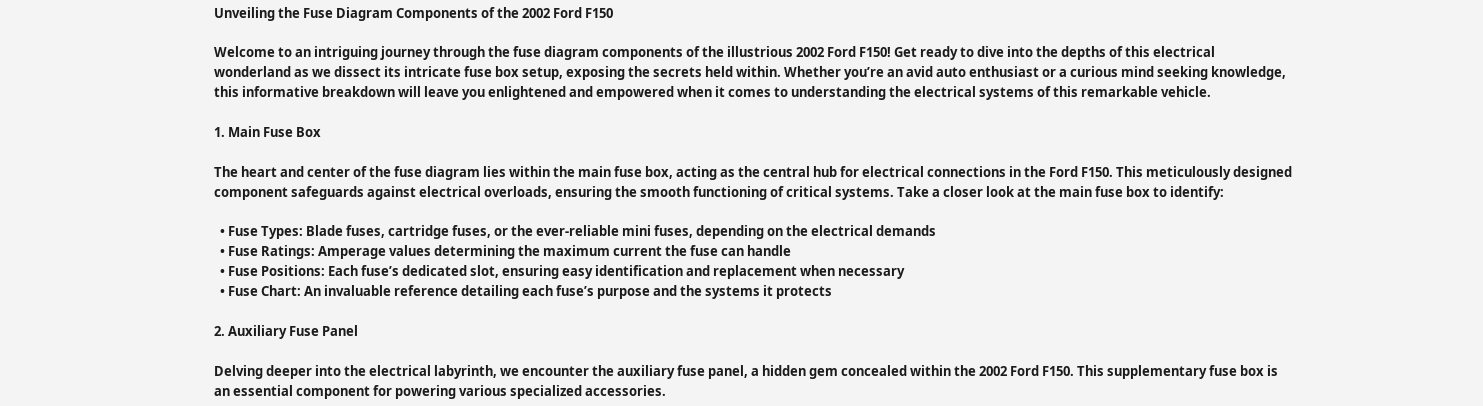Unveiling the Fuse Diagram Components of the 2002 Ford F150

Welcome to an intriguing journey through the fuse diagram components of the illustrious 2002 Ford F150! Get ready to dive into the depths of this electrical wonderland as we dissect its intricate fuse box setup, exposing the secrets held within. Whether you’re an avid auto enthusiast or a curious mind seeking knowledge, this informative breakdown will leave you enlightened and empowered when it comes to understanding the electrical systems of this remarkable vehicle.

1. Main Fuse Box

The heart and center of the fuse diagram lies within the main fuse box, acting as the central hub for electrical connections in the Ford F150. This meticulously designed component safeguards against electrical overloads, ensuring the smooth functioning of critical systems. Take a closer look at the main fuse box to identify:

  • Fuse Types: Blade fuses, cartridge fuses, or the ever-reliable mini fuses, depending on the electrical demands
  • Fuse Ratings: Amperage values determining the maximum current the fuse can handle
  • Fuse Positions: Each fuse’s dedicated slot, ensuring easy identification and replacement when necessary
  • Fuse Chart: An invaluable reference detailing each fuse’s purpose and the systems it protects

2. Auxiliary Fuse Panel

Delving deeper into the electrical labyrinth, we encounter the auxiliary fuse panel, a hidden gem concealed within the 2002 Ford F150. This supplementary fuse box is an essential component for powering various specialized accessories.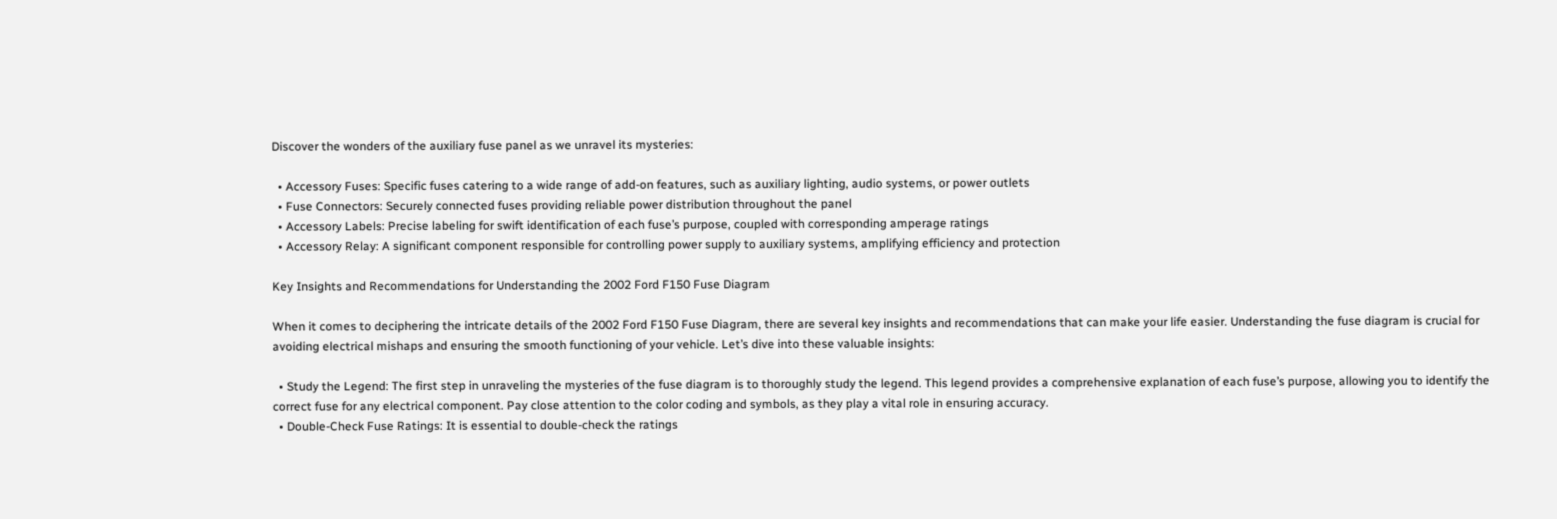Discover the wonders of the auxiliary fuse panel as we unravel its mysteries:

  • Accessory Fuses: Specific fuses catering to a wide range of add-on features, such as auxiliary lighting, audio systems, or power outlets
  • Fuse Connectors: Securely connected fuses providing reliable power distribution throughout the panel
  • Accessory Labels: Precise labeling for swift identification of each fuse’s purpose, coupled with corresponding amperage ratings
  • Accessory Relay: A significant component responsible for controlling power supply to auxiliary systems, amplifying efficiency and protection

Key Insights and Recommendations for Understanding the 2002 Ford F150 Fuse Diagram

When it comes to deciphering the intricate details of the 2002 Ford F150 Fuse Diagram, there are several key insights and recommendations that can make your life easier. Understanding the fuse diagram is crucial for avoiding electrical mishaps and ensuring the smooth functioning of your vehicle. Let’s dive into these valuable insights:

  • Study the Legend: The first step in unraveling the mysteries of the fuse diagram is to thoroughly study the legend. This legend provides a comprehensive explanation of each fuse’s purpose, allowing you to identify the correct fuse for any electrical component. Pay close attention to the color coding and symbols, as they play a vital role in ensuring accuracy.
  • Double-Check Fuse Ratings: It is essential to double-check the ratings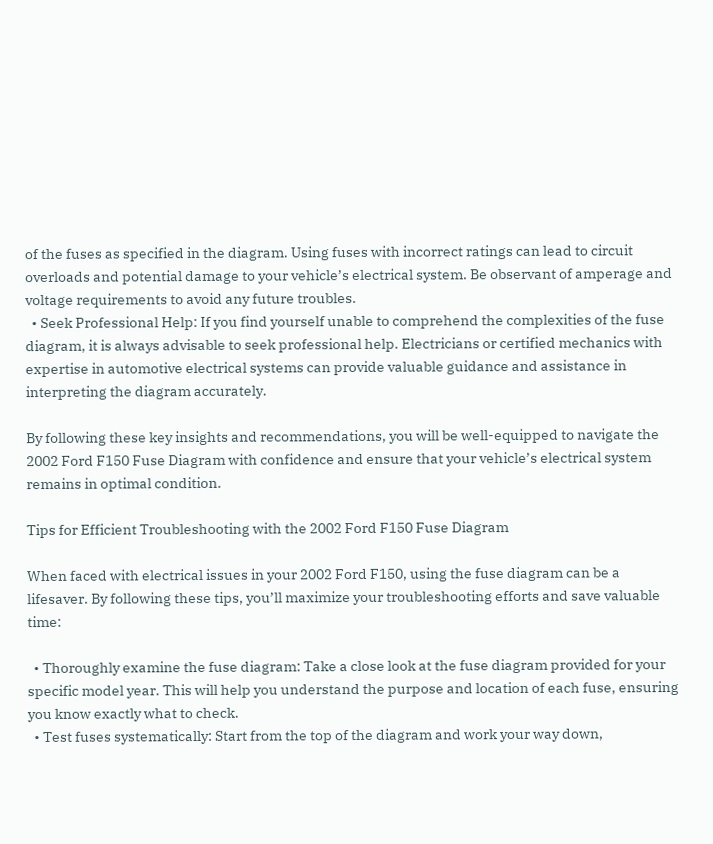of the fuses as specified in the diagram. Using fuses with incorrect ratings can lead to circuit overloads and potential damage to your vehicle’s electrical system. Be observant of amperage and voltage requirements to avoid any future troubles.
  • Seek Professional Help: If you find yourself unable to comprehend the complexities of the fuse diagram, it is always advisable to seek professional help. Electricians or certified mechanics with expertise in automotive electrical systems can provide valuable guidance and assistance in interpreting the diagram accurately.

By following these key insights and recommendations, you will be well-equipped to navigate the 2002 Ford F150 Fuse Diagram with confidence and ensure that your vehicle’s electrical system remains in optimal condition.

Tips for Efficient Troubleshooting with the 2002 Ford F150 Fuse Diagram

When faced with electrical issues in your 2002 Ford F150, using the fuse diagram can be a lifesaver. By following these tips, you’ll maximize your troubleshooting efforts and save valuable time:

  • Thoroughly examine the fuse diagram: Take a close look at the fuse diagram provided for your specific model year. This will help you understand the purpose and location of each fuse, ensuring you know exactly what to check.
  • Test fuses systematically: Start from the top of the diagram and work your way down,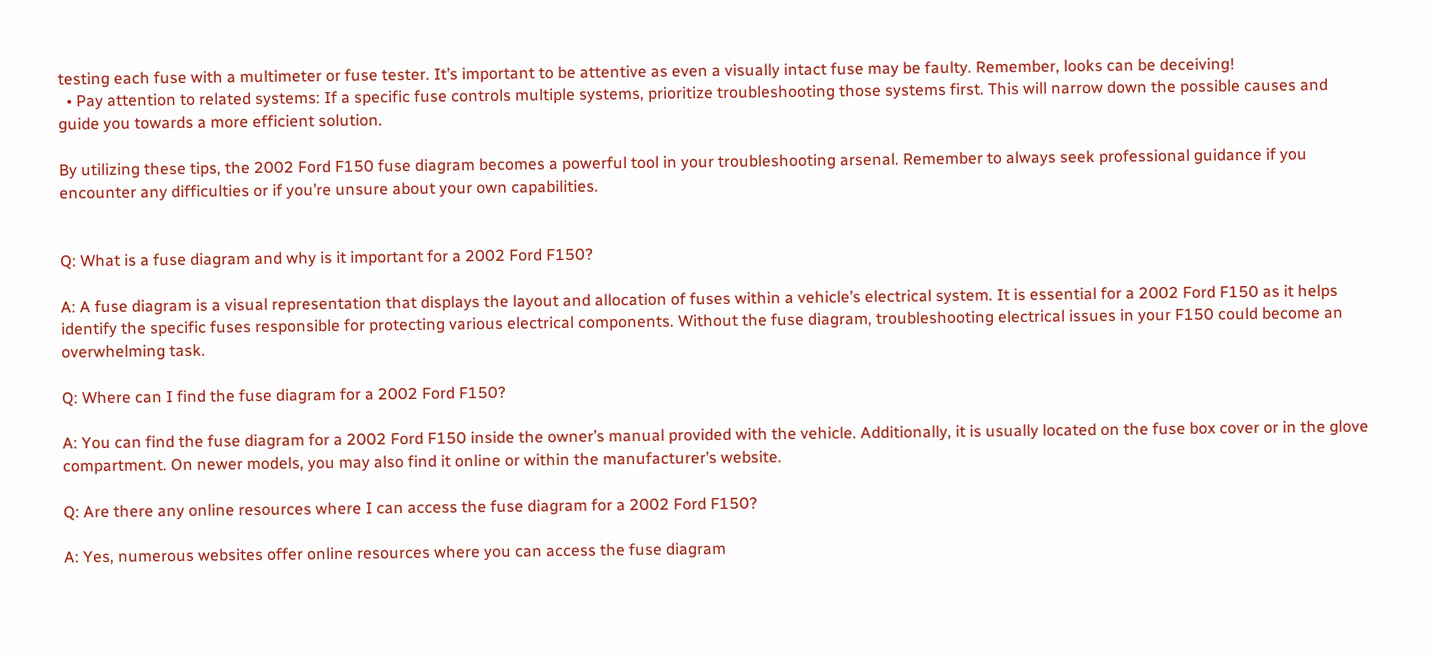testing each fuse with a multimeter or fuse tester. It’s important to be attentive as even a visually intact fuse may be faulty. Remember, looks can be deceiving!
  • Pay attention to related systems: If a specific fuse controls multiple systems, prioritize troubleshooting those systems first. This will narrow down the possible causes and guide you towards a more efficient solution.

By utilizing these tips, the 2002 Ford F150 fuse diagram becomes a powerful tool in your troubleshooting arsenal. Remember to always seek professional guidance if you encounter any difficulties or if you’re unsure about your own capabilities.


Q: What is a fuse diagram and why is it important for a 2002 Ford F150?

A: A fuse diagram is a visual representation that displays the layout and allocation of fuses within a vehicle’s electrical system. It is essential for a 2002 Ford F150 as it helps identify the specific fuses responsible for protecting various electrical components. Without the fuse diagram, troubleshooting electrical issues in your F150 could become an overwhelming task.

Q: Where can I find the fuse diagram for a 2002 Ford F150?

A: You can find the fuse diagram for a 2002 Ford F150 inside the owner’s manual provided with the vehicle. Additionally, it is usually located on the fuse box cover or in the glove compartment. On newer models, you may also find it online or within the manufacturer’s website.

Q: Are there any online resources where I can access the fuse diagram for a 2002 Ford F150?

A: Yes, numerous websites offer online resources where you can access the fuse diagram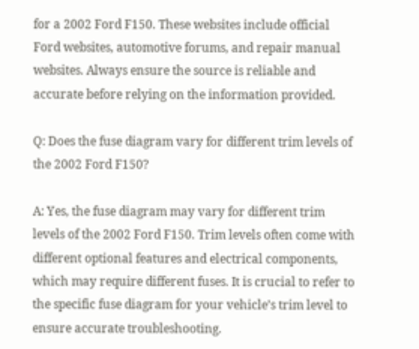for a 2002 Ford F150. These websites include official Ford websites, automotive forums, and repair manual websites. Always ensure the source is reliable and accurate before relying on the information provided.

Q: Does the fuse diagram vary for different trim levels of the 2002 Ford F150?

A: Yes, the fuse diagram may vary for different trim levels of the 2002 Ford F150. Trim levels often come with different optional features and electrical components, which may require different fuses. It is crucial to refer to the specific fuse diagram for your vehicle’s trim level to ensure accurate troubleshooting.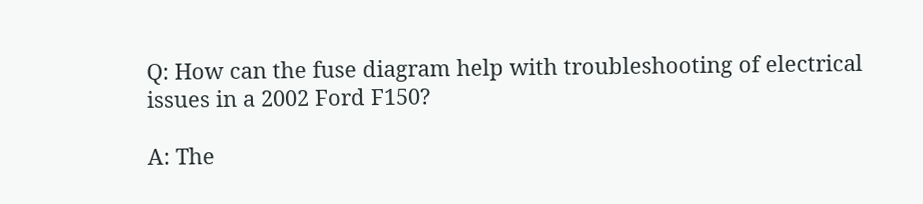Q: How can the fuse diagram help with troubleshooting of electrical issues in a 2002 Ford F150?

A: The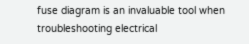fuse diagram is an invaluable tool when troubleshooting electrical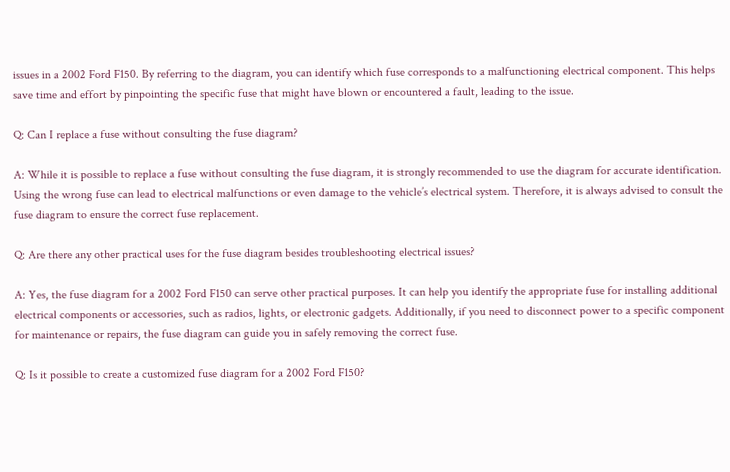issues in a 2002 Ford F150. By referring to the diagram, you can identify which fuse corresponds to a malfunctioning electrical component. This helps save time and effort by pinpointing the specific fuse that might have blown or encountered a fault, leading to the issue.

Q: Can I replace a fuse without consulting the fuse diagram?

A: While it is possible to replace a fuse without consulting the fuse diagram, it is strongly recommended to use the diagram for accurate identification. Using the wrong fuse can lead to electrical malfunctions or even damage to the vehicle’s electrical system. Therefore, it is always advised to consult the fuse diagram to ensure the correct fuse replacement.

Q: Are there any other practical uses for the fuse diagram besides troubleshooting electrical issues?

A: Yes, the fuse diagram for a 2002 Ford F150 can serve other practical purposes. It can help you identify the appropriate fuse for installing additional electrical components or accessories, such as radios, lights, or electronic gadgets. Additionally, if you need to disconnect power to a specific component for maintenance or repairs, the fuse diagram can guide you in safely removing the correct fuse.

Q: Is it possible to create a customized fuse diagram for a 2002 Ford F150?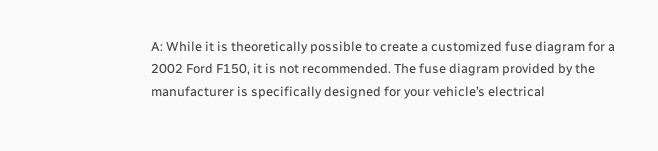A: While it is theoretically possible to create a customized fuse diagram for a 2002 Ford F150, it is not recommended. The fuse diagram provided by the manufacturer is specifically designed for your vehicle’s electrical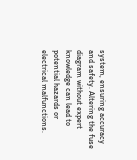system, ensuring accuracy and safety. Altering the fuse diagram without expert knowledge can lead to potential hazards or electrical malfunctions.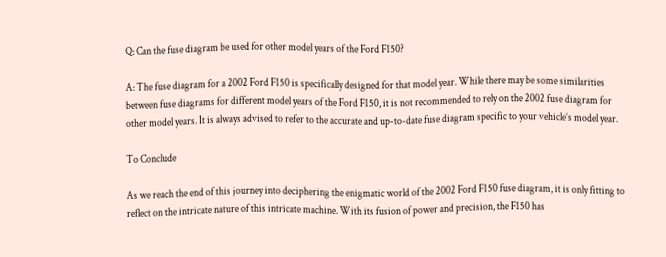Q: Can the fuse diagram be used for other model years of the Ford F150?

A: The fuse diagram for a 2002 Ford F150 is specifically designed for that model year. While there may be some similarities between fuse diagrams for different model years of the Ford F150, it is not recommended to rely on the 2002 fuse diagram for other model years. It is always advised to refer to the accurate and up-to-date fuse diagram specific to your vehicle’s model year.

To Conclude

As we reach the end of this journey into deciphering the enigmatic world of the 2002 Ford F150 fuse diagram, it is only fitting to reflect on the intricate nature of this intricate machine. With its fusion of power and precision, the F150 has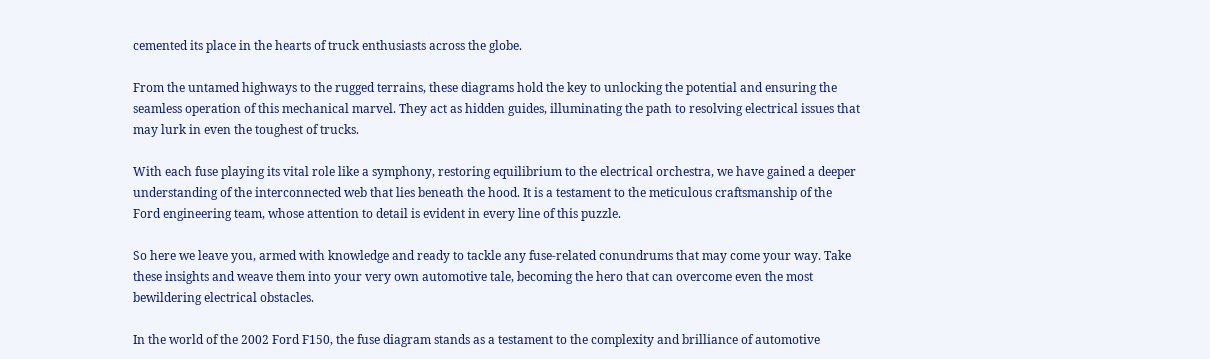cemented its place in the hearts of truck enthusiasts across the globe.

From the untamed highways to the rugged terrains, these diagrams hold the key to unlocking the potential and ensuring the seamless operation of this mechanical marvel. They act as hidden guides, illuminating the path to resolving electrical issues that may lurk in even the toughest of trucks.

With each fuse playing its vital role like a symphony, restoring equilibrium to the electrical orchestra, we have gained a deeper understanding of the interconnected web that lies beneath the hood. It is a testament to the meticulous craftsmanship of the Ford engineering team, whose attention to detail is evident in every line of this puzzle.

So here we leave you, armed with knowledge and ready to tackle any fuse-related conundrums that may come your way. Take these insights and weave them into your very own automotive tale, becoming the hero that can overcome even the most bewildering electrical obstacles.

In the world of the 2002 Ford F150, the fuse diagram stands as a testament to the complexity and brilliance of automotive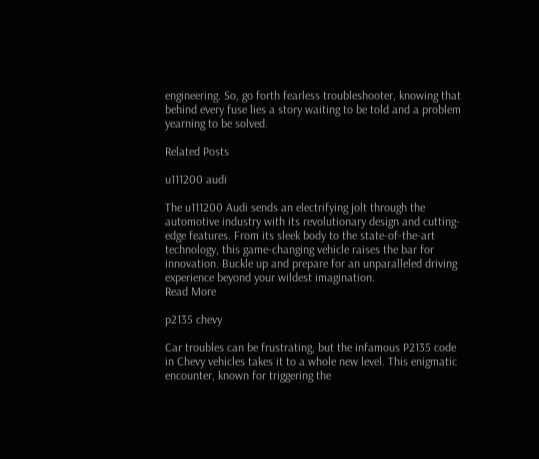engineering. So, go forth fearless troubleshooter, knowing that behind every fuse lies a story waiting to be told and a problem yearning to be solved.

Related Posts

u111200 audi

The u111200 Audi sends an electrifying jolt through the automotive industry with its revolutionary design and cutting-edge features. From its sleek body to the state-of-the-art technology, this game-changing vehicle raises the bar for innovation. Buckle up and prepare for an unparalleled driving experience beyond your wildest imagination.
Read More

p2135 chevy

Car troubles can be frustrating, but the infamous P2135 code in Chevy vehicles takes it to a whole new level. This enigmatic encounter, known for triggering the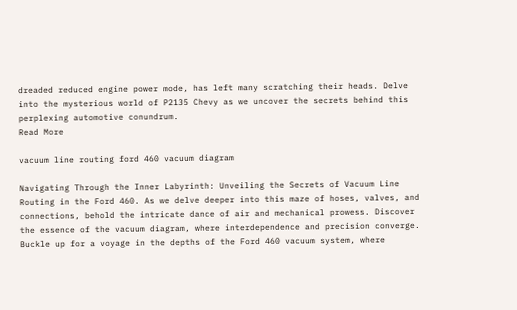dreaded reduced engine power mode, has left many scratching their heads. Delve into the mysterious world of P2135 Chevy as we uncover the secrets behind this perplexing automotive conundrum.
Read More

vacuum line routing ford 460 vacuum diagram

Navigating Through the Inner Labyrinth: Unveiling the Secrets of Vacuum Line Routing in the Ford 460. As we delve deeper into this maze of hoses, valves, and connections, behold the intricate dance of air and mechanical prowess. Discover the essence of the vacuum diagram, where interdependence and precision converge. Buckle up for a voyage in the depths of the Ford 460 vacuum system, where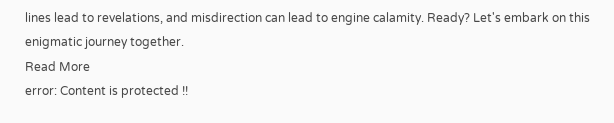lines lead to revelations, and misdirection can lead to engine calamity. Ready? Let's embark on this enigmatic journey together.
Read More
error: Content is protected !!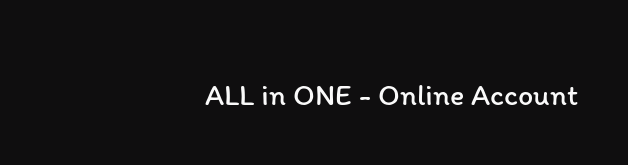ALL in ONE - Online Account